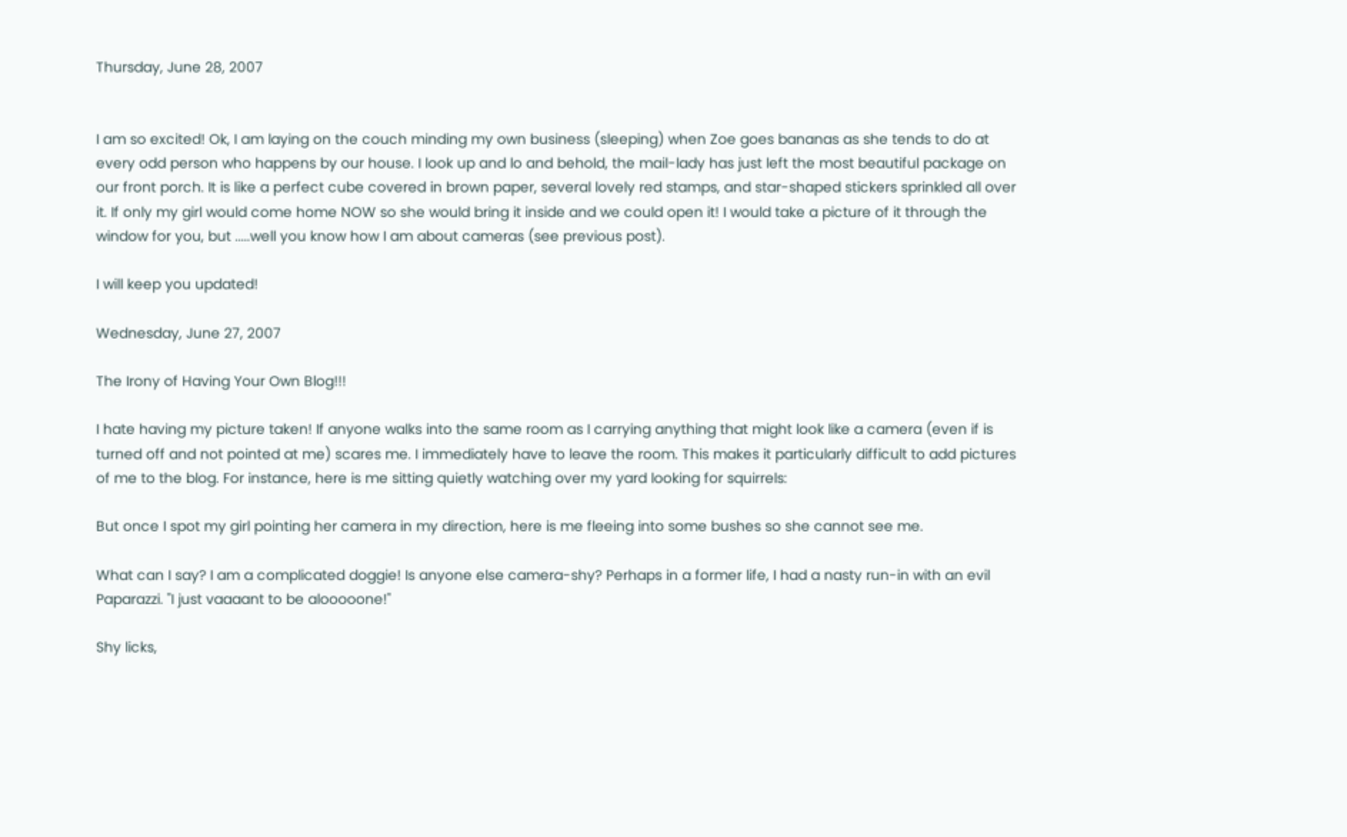Thursday, June 28, 2007


I am so excited! Ok, I am laying on the couch minding my own business (sleeping) when Zoe goes bananas as she tends to do at every odd person who happens by our house. I look up and lo and behold, the mail-lady has just left the most beautiful package on our front porch. It is like a perfect cube covered in brown paper, several lovely red stamps, and star-shaped stickers sprinkled all over it. If only my girl would come home NOW so she would bring it inside and we could open it! I would take a picture of it through the window for you, but .....well you know how I am about cameras (see previous post).

I will keep you updated!

Wednesday, June 27, 2007

The Irony of Having Your Own Blog!!!

I hate having my picture taken! If anyone walks into the same room as I carrying anything that might look like a camera (even if is turned off and not pointed at me) scares me. I immediately have to leave the room. This makes it particularly difficult to add pictures of me to the blog. For instance, here is me sitting quietly watching over my yard looking for squirrels:

But once I spot my girl pointing her camera in my direction, here is me fleeing into some bushes so she cannot see me.

What can I say? I am a complicated doggie! Is anyone else camera-shy? Perhaps in a former life, I had a nasty run-in with an evil Paparazzi. "I just vaaaant to be alooooone!"

Shy licks,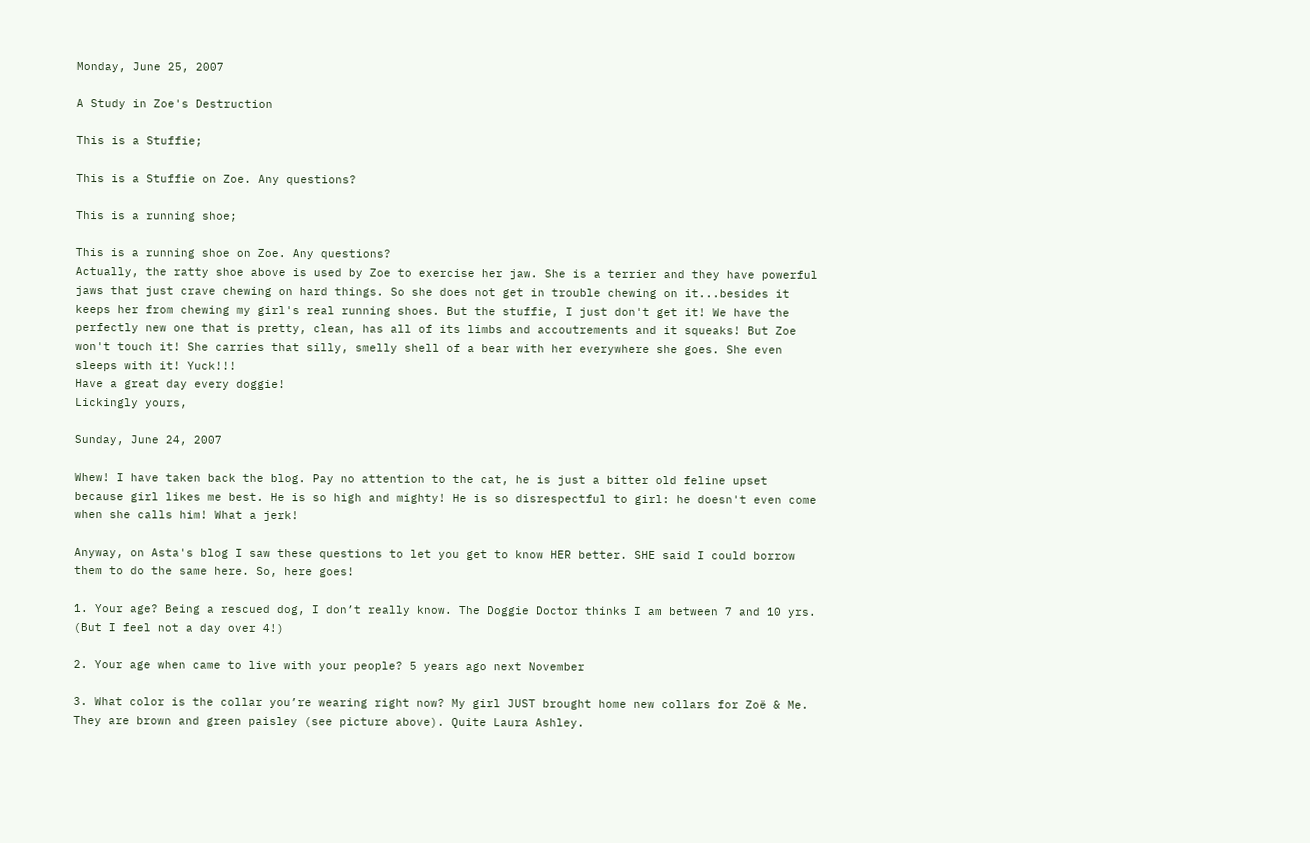Monday, June 25, 2007

A Study in Zoe's Destruction

This is a Stuffie;

This is a Stuffie on Zoe. Any questions?

This is a running shoe;

This is a running shoe on Zoe. Any questions?
Actually, the ratty shoe above is used by Zoe to exercise her jaw. She is a terrier and they have powerful jaws that just crave chewing on hard things. So she does not get in trouble chewing on it...besides it keeps her from chewing my girl's real running shoes. But the stuffie, I just don't get it! We have the perfectly new one that is pretty, clean, has all of its limbs and accoutrements and it squeaks! But Zoe won't touch it! She carries that silly, smelly shell of a bear with her everywhere she goes. She even sleeps with it! Yuck!!!
Have a great day every doggie!
Lickingly yours,

Sunday, June 24, 2007

Whew! I have taken back the blog. Pay no attention to the cat, he is just a bitter old feline upset because girl likes me best. He is so high and mighty! He is so disrespectful to girl: he doesn't even come when she calls him! What a jerk!

Anyway, on Asta's blog I saw these questions to let you get to know HER better. SHE said I could borrow them to do the same here. So, here goes!

1. Your age? Being a rescued dog, I don’t really know. The Doggie Doctor thinks I am between 7 and 10 yrs. (But I feel not a day over 4!)

2. Your age when came to live with your people? 5 years ago next November

3. What color is the collar you’re wearing right now? My girl JUST brought home new collars for Zoë & Me. They are brown and green paisley (see picture above). Quite Laura Ashley.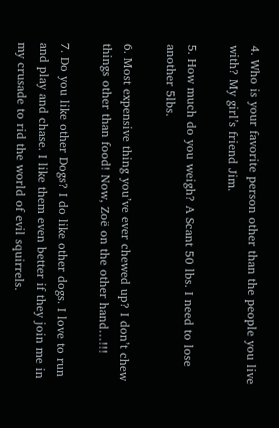4. Who is your favorite person other than the people you live with? My girl’s friend Jim.

5. How much do you weigh? A Scant 50 lbs. I need to lose another 5lbs.

6. Most expensive thing you’ve ever chewed up? I don’t chew things other than food! Now, Zoë on the other hand…!!!

7. Do you like other Dogs? I do like other dogs. I love to run and play and chase. I like them even better if they join me in my crusade to rid the world of evil squirrels.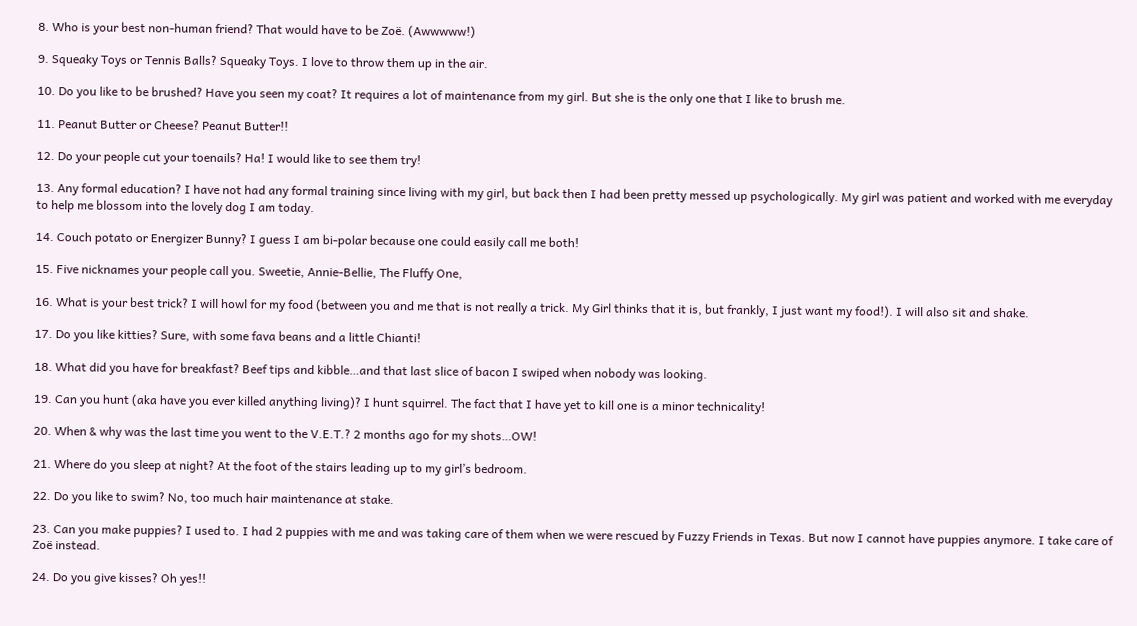8. Who is your best non-human friend? That would have to be Zoë. (Awwwww!)

9. Squeaky Toys or Tennis Balls? Squeaky Toys. I love to throw them up in the air.

10. Do you like to be brushed? Have you seen my coat? It requires a lot of maintenance from my girl. But she is the only one that I like to brush me.

11. Peanut Butter or Cheese? Peanut Butter!!

12. Do your people cut your toenails? Ha! I would like to see them try!

13. Any formal education? I have not had any formal training since living with my girl, but back then I had been pretty messed up psychologically. My girl was patient and worked with me everyday to help me blossom into the lovely dog I am today.

14. Couch potato or Energizer Bunny? I guess I am bi-polar because one could easily call me both!

15. Five nicknames your people call you. Sweetie, Annie-Bellie, The Fluffy One,

16. What is your best trick? I will howl for my food (between you and me that is not really a trick. My Girl thinks that it is, but frankly, I just want my food!). I will also sit and shake.

17. Do you like kitties? Sure, with some fava beans and a little Chianti!

18. What did you have for breakfast? Beef tips and kibble…and that last slice of bacon I swiped when nobody was looking.

19. Can you hunt (aka have you ever killed anything living)? I hunt squirrel. The fact that I have yet to kill one is a minor technicality!

20. When & why was the last time you went to the V.E.T.? 2 months ago for my shots…OW!

21. Where do you sleep at night? At the foot of the stairs leading up to my girl’s bedroom.

22. Do you like to swim? No, too much hair maintenance at stake.

23. Can you make puppies? I used to. I had 2 puppies with me and was taking care of them when we were rescued by Fuzzy Friends in Texas. But now I cannot have puppies anymore. I take care of Zoë instead.

24. Do you give kisses? Oh yes!!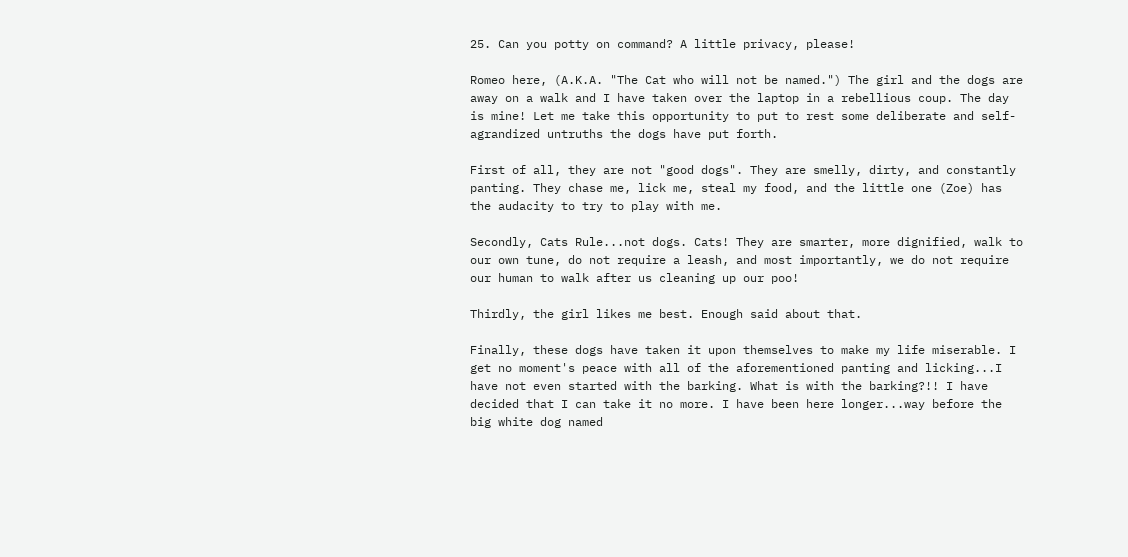25. Can you potty on command? A little privacy, please!

Romeo here, (A.K.A. "The Cat who will not be named.") The girl and the dogs are away on a walk and I have taken over the laptop in a rebellious coup. The day is mine! Let me take this opportunity to put to rest some deliberate and self-agrandized untruths the dogs have put forth.

First of all, they are not "good dogs". They are smelly, dirty, and constantly panting. They chase me, lick me, steal my food, and the little one (Zoe) has the audacity to try to play with me.

Secondly, Cats Rule...not dogs. Cats! They are smarter, more dignified, walk to our own tune, do not require a leash, and most importantly, we do not require our human to walk after us cleaning up our poo!

Thirdly, the girl likes me best. Enough said about that.

Finally, these dogs have taken it upon themselves to make my life miserable. I get no moment's peace with all of the aforementioned panting and licking...I have not even started with the barking. What is with the barking?!! I have decided that I can take it no more. I have been here longer...way before the big white dog named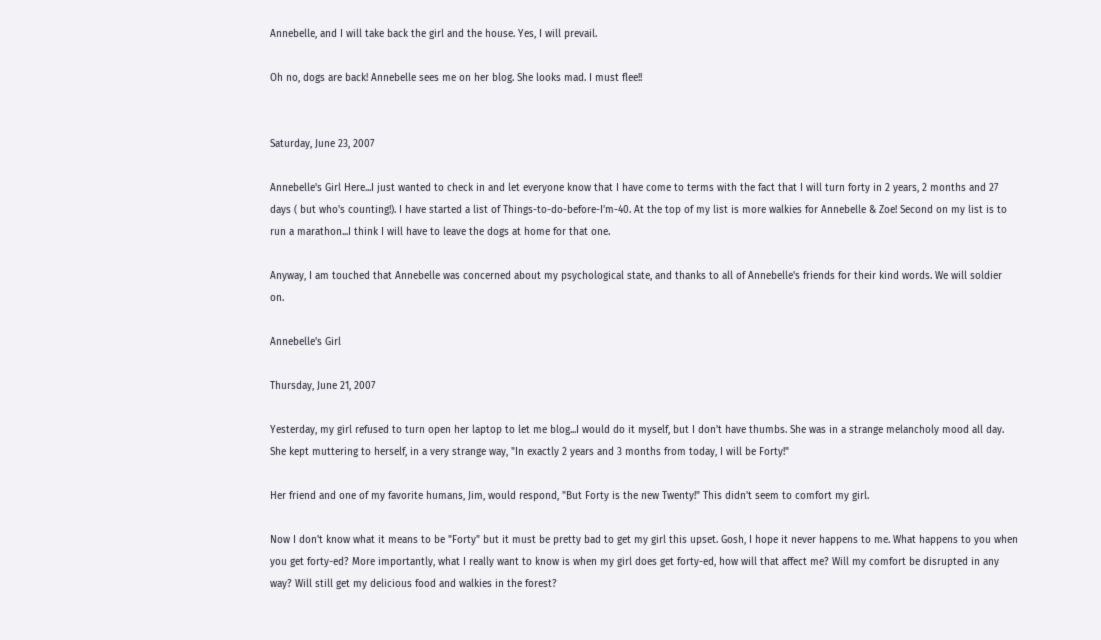Annebelle, and I will take back the girl and the house. Yes, I will prevail.

Oh no, dogs are back! Annebelle sees me on her blog. She looks mad. I must flee!!


Saturday, June 23, 2007

Annebelle's Girl Here...I just wanted to check in and let everyone know that I have come to terms with the fact that I will turn forty in 2 years, 2 months and 27 days ( but who's counting!). I have started a list of Things-to-do-before-I'm-40. At the top of my list is more walkies for Annebelle & Zoe! Second on my list is to run a marathon...I think I will have to leave the dogs at home for that one.

Anyway, I am touched that Annebelle was concerned about my psychological state, and thanks to all of Annebelle's friends for their kind words. We will soldier on.

Annebelle's Girl

Thursday, June 21, 2007

Yesterday, my girl refused to turn open her laptop to let me blog...I would do it myself, but I don't have thumbs. She was in a strange melancholy mood all day. She kept muttering to herself, in a very strange way, "In exactly 2 years and 3 months from today, I will be Forty!"

Her friend and one of my favorite humans, Jim, would respond, "But Forty is the new Twenty!" This didn't seem to comfort my girl.

Now I don't know what it means to be "Forty" but it must be pretty bad to get my girl this upset. Gosh, I hope it never happens to me. What happens to you when you get forty-ed? More importantly, what I really want to know is when my girl does get forty-ed, how will that affect me? Will my comfort be disrupted in any way? Will still get my delicious food and walkies in the forest?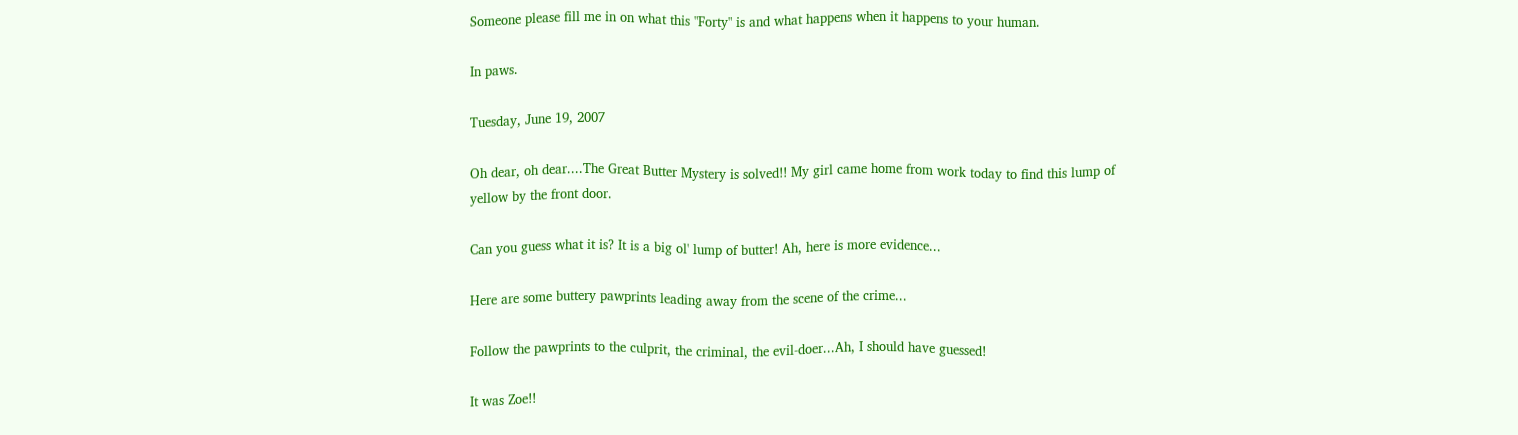Someone please fill me in on what this "Forty" is and what happens when it happens to your human.

In paws.

Tuesday, June 19, 2007

Oh dear, oh dear....The Great Butter Mystery is solved!! My girl came home from work today to find this lump of yellow by the front door.

Can you guess what it is? It is a big ol' lump of butter! Ah, here is more evidence...

Here are some buttery pawprints leading away from the scene of the crime...

Follow the pawprints to the culprit, the criminal, the evil-doer...Ah, I should have guessed!

It was Zoe!!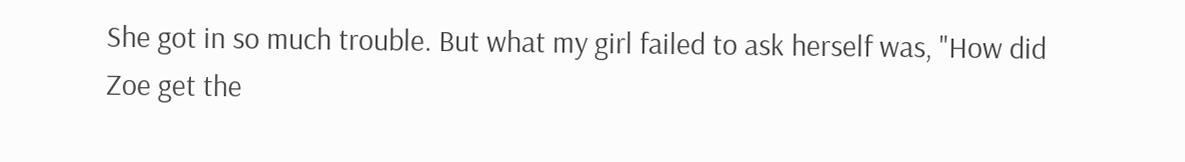She got in so much trouble. But what my girl failed to ask herself was, "How did Zoe get the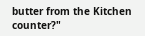butter from the Kitchen counter?"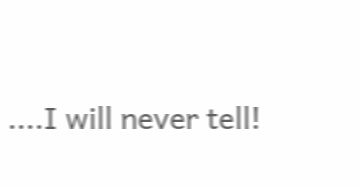....I will never tell!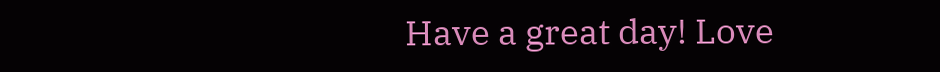Have a great day! Love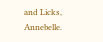and Licks, Annebelle.